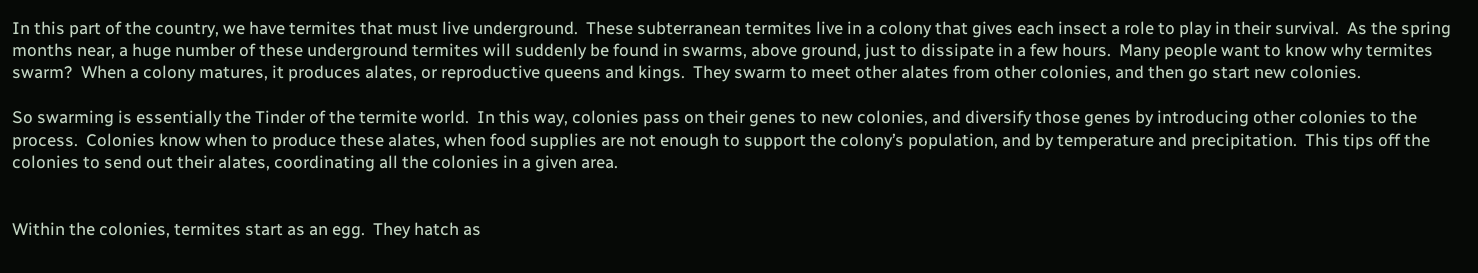In this part of the country, we have termites that must live underground.  These subterranean termites live in a colony that gives each insect a role to play in their survival.  As the spring months near, a huge number of these underground termites will suddenly be found in swarms, above ground, just to dissipate in a few hours.  Many people want to know why termites swarm?  When a colony matures, it produces alates, or reproductive queens and kings.  They swarm to meet other alates from other colonies, and then go start new colonies.

So swarming is essentially the Tinder of the termite world.  In this way, colonies pass on their genes to new colonies, and diversify those genes by introducing other colonies to the process.  Colonies know when to produce these alates, when food supplies are not enough to support the colony’s population, and by temperature and precipitation.  This tips off the colonies to send out their alates, coordinating all the colonies in a given area.


Within the colonies, termites start as an egg.  They hatch as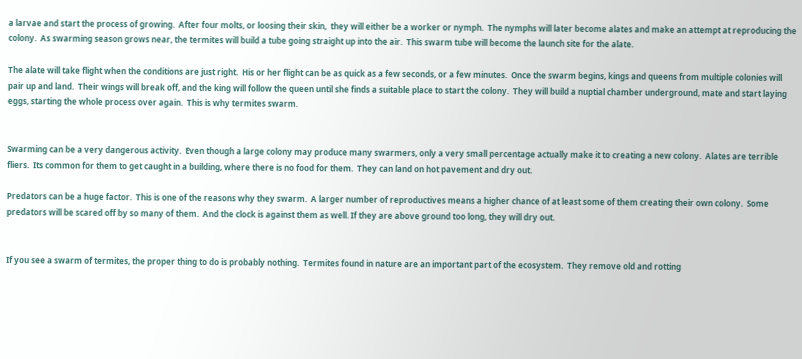a larvae and start the process of growing.  After four molts, or loosing their skin,  they will either be a worker or nymph.  The nymphs will later become alates and make an attempt at reproducing the colony.  As swarming season grows near, the termites will build a tube going straight up into the air.  This swarm tube will become the launch site for the alate.

The alate will take flight when the conditions are just right.  His or her flight can be as quick as a few seconds, or a few minutes.  Once the swarm begins, kings and queens from multiple colonies will pair up and land.  Their wings will break off, and the king will follow the queen until she finds a suitable place to start the colony.  They will build a nuptial chamber underground, mate and start laying eggs, starting the whole process over again.  This is why termites swarm.


Swarming can be a very dangerous activity.  Even though a large colony may produce many swarmers, only a very small percentage actually make it to creating a new colony.  Alates are terrible fliers.  Its common for them to get caught in a building, where there is no food for them.  They can land on hot pavement and dry out.

Predators can be a huge factor.  This is one of the reasons why they swarm.  A larger number of reproductives means a higher chance of at least some of them creating their own colony.  Some predators will be scared off by so many of them.  And the clock is against them as well. If they are above ground too long, they will dry out.


If you see a swarm of termites, the proper thing to do is probably nothing.  Termites found in nature are an important part of the ecosystem.  They remove old and rotting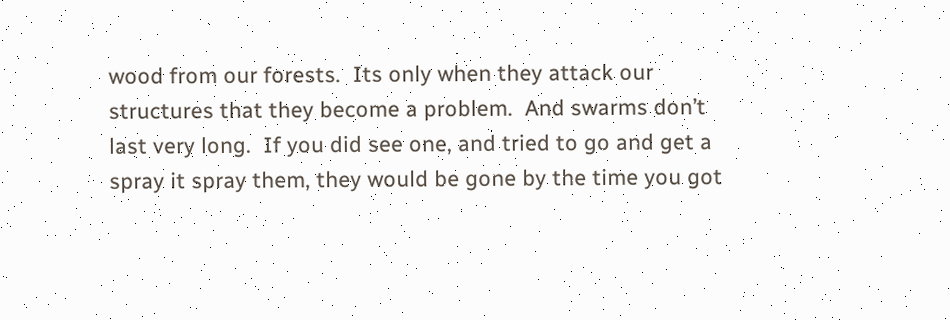wood from our forests.  Its only when they attack our structures that they become a problem.  And swarms don’t last very long.  If you did see one, and tried to go and get a spray it spray them, they would be gone by the time you got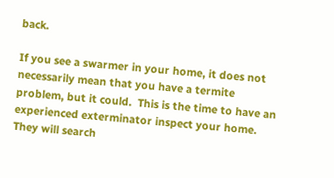back.

If you see a swarmer in your home, it does not necessarily mean that you have a termite problem, but it could.  This is the time to have an experienced exterminator inspect your home.  They will search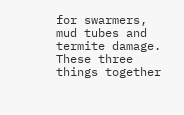for swarmers, mud tubes and termite damage.  These three things together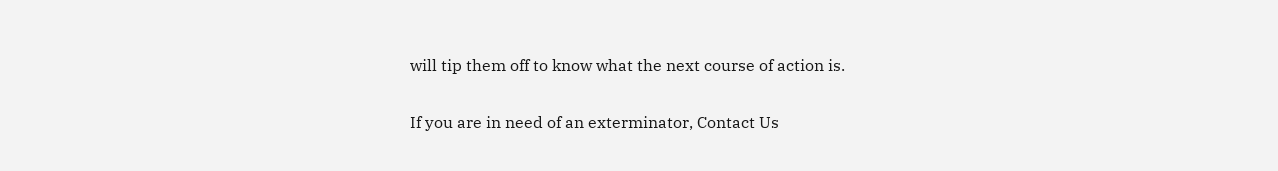will tip them off to know what the next course of action is.

If you are in need of an exterminator, Contact Us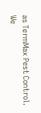as TermMax Pest Control.  We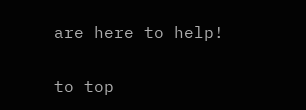are here to help!

to top